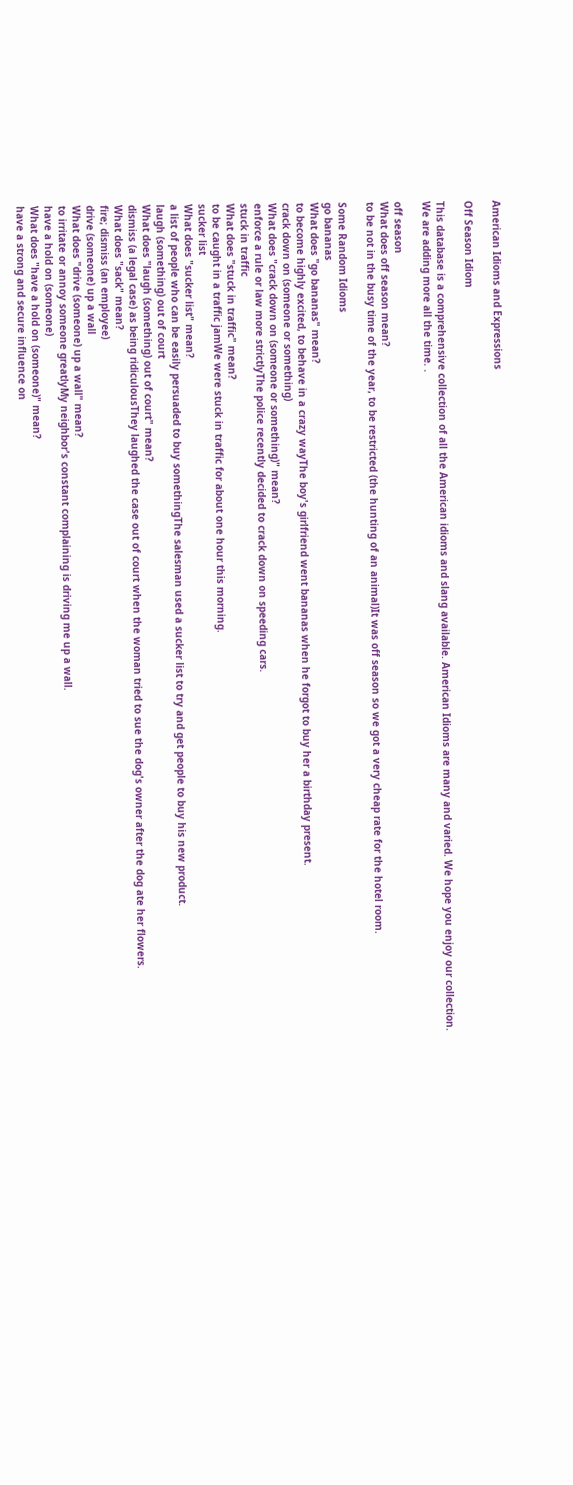American Idioms and Expressions

Off Season Idiom

This database is a comprehensive collection of all the American idioms and slang available. American Idioms are many and varied. We hope you enjoy our collection. We are adding more all the time. .

off season
What does off season mean?
to be not in the busy time of the year, to be restricted (the hunting of an animal)It was off season so we got a very cheap rate for the hotel room.

Some Random Idioms
go bananas
What does "go bananas" mean?
to become highly excited, to behave in a crazy wayThe boy's girlfriend went bananas when he forgot to buy her a birthday present.
crack down on (someone or something)
What does "crack down on (someone or something)" mean?
enforce a rule or law more strictlyThe police recently decided to crack down on speeding cars.
stuck in traffic
What does "stuck in traffic" mean?
to be caught in a traffic jamWe were stuck in traffic for about one hour this morning.
sucker list
What does "sucker list" mean?
a list of people who can be easily persuaded to buy somethingThe salesman used a sucker list to try and get people to buy his new product.
laugh (something) out of court
What does "laugh (something) out of court" mean?
dismiss (a legal case) as being ridiculousThey laughed the case out of court when the woman tried to sue the dog's owner after the dog ate her flowers.
What does "sack" mean?
fire; dismiss (an employee)
drive (someone) up a wall
What does "drive (someone) up a wall" mean?
to irritate or annoy someone greatlyMy neighbor's constant complaining is driving me up a wall.
have a hold on (someone)
What does "have a hold on (someone)" mean?
have a strong and secure influence on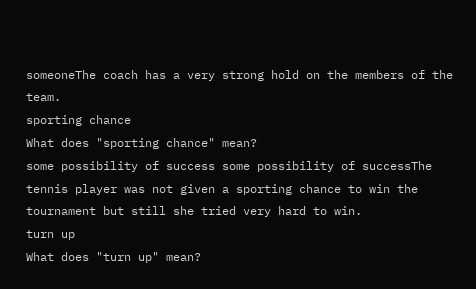someoneThe coach has a very strong hold on the members of the team.
sporting chance
What does "sporting chance" mean?
some possibility of success some possibility of successThe tennis player was not given a sporting chance to win the tournament but still she tried very hard to win.
turn up
What does "turn up" mean?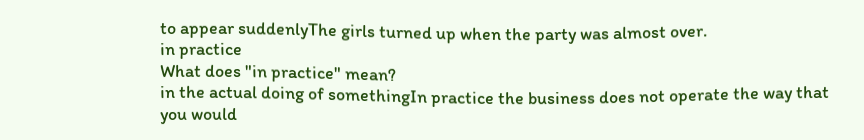to appear suddenlyThe girls turned up when the party was almost over.
in practice
What does "in practice" mean?
in the actual doing of somethingIn practice the business does not operate the way that you would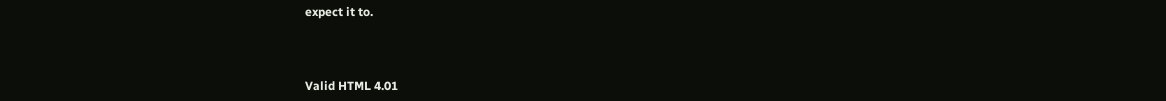expect it to.



Valid HTML 4.01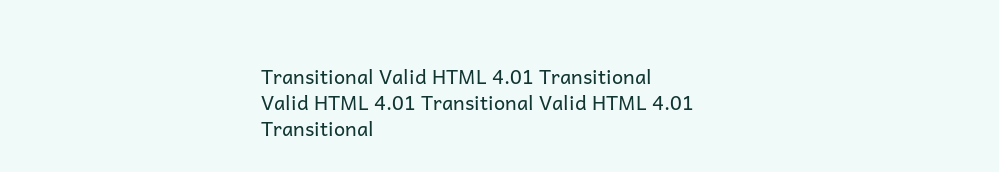Transitional Valid HTML 4.01 Transitional Valid HTML 4.01 Transitional Valid HTML 4.01 Transitional